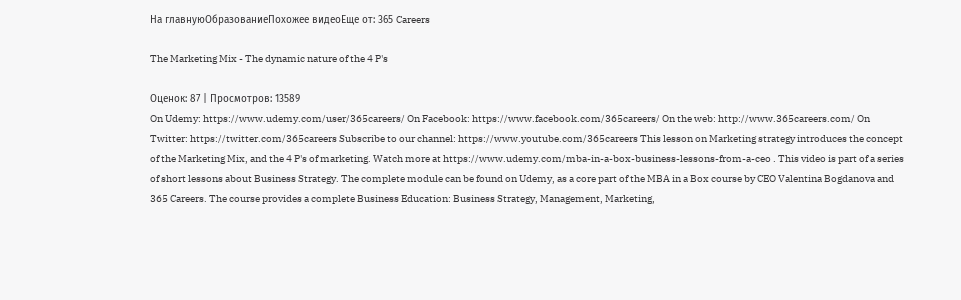На главнуюОбразованиеПохожее видеоЕще от: 365 Careers

The Marketing Mix - The dynamic nature of the 4 P's

Оценок: 87 | Просмотров: 13589
On Udemy: https://www.udemy.com/user/365careers/ On Facebook: https://www.facebook.com/365careers/ On the web: http://www.365careers.com/ On Twitter: https://twitter.com/365careers Subscribe to our channel: https://www.youtube.com/365careers This lesson on Marketing strategy introduces the concept of the Marketing Mix, and the 4 P's of marketing. Watch more at https://www.udemy.com/mba-in-a-box-business-lessons-from-a-ceo . This video is part of a series of short lessons about Business Strategy. The complete module can be found on Udemy, as a core part of the MBA in a Box course by CEO Valentina Bogdanova and 365 Careers. The course provides a complete Business Education: Business Strategy, Management, Marketing,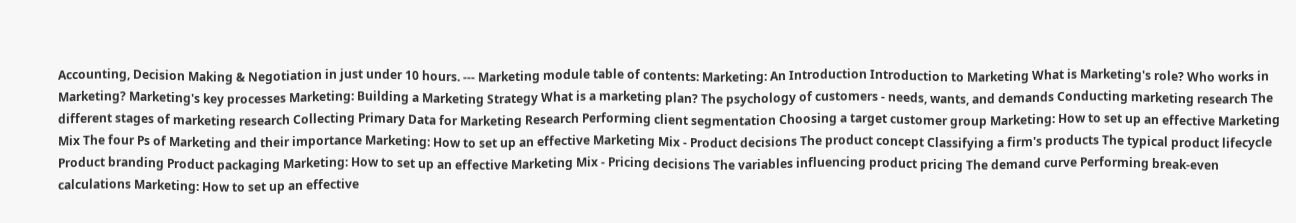Accounting, Decision Making & Negotiation in just under 10 hours. --- Marketing module table of contents: Marketing: An Introduction Introduction to Marketing What is Marketing's role? Who works in Marketing? Marketing's key processes Marketing: Building a Marketing Strategy What is a marketing plan? The psychology of customers - needs, wants, and demands Conducting marketing research The different stages of marketing research Collecting Primary Data for Marketing Research Performing client segmentation Choosing a target customer group Marketing: How to set up an effective Marketing Mix The four Ps of Marketing and their importance Marketing: How to set up an effective Marketing Mix - Product decisions The product concept Classifying a firm's products The typical product lifecycle Product branding Product packaging Marketing: How to set up an effective Marketing Mix - Pricing decisions The variables influencing product pricing The demand curve Performing break-even calculations Marketing: How to set up an effective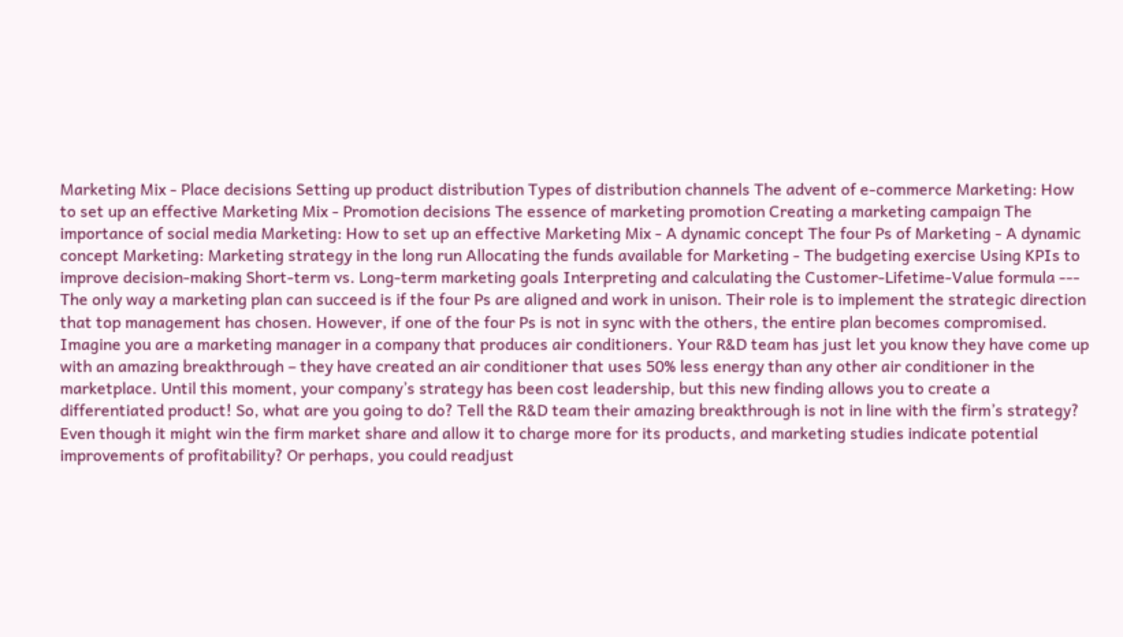Marketing Mix - Place decisions Setting up product distribution Types of distribution channels The advent of e-commerce Marketing: How to set up an effective Marketing Mix - Promotion decisions The essence of marketing promotion Creating a marketing campaign The importance of social media Marketing: How to set up an effective Marketing Mix - A dynamic concept The four Ps of Marketing - A dynamic concept Marketing: Marketing strategy in the long run Allocating the funds available for Marketing - The budgeting exercise Using KPIs to improve decision-making Short-term vs. Long-term marketing goals Interpreting and calculating the Customer-Lifetime-Value formula --- The only way a marketing plan can succeed is if the four Ps are aligned and work in unison. Their role is to implement the strategic direction that top management has chosen. However, if one of the four Ps is not in sync with the others, the entire plan becomes compromised. Imagine you are a marketing manager in a company that produces air conditioners. Your R&D team has just let you know they have come up with an amazing breakthrough – they have created an air conditioner that uses 50% less energy than any other air conditioner in the marketplace. Until this moment, your company’s strategy has been cost leadership, but this new finding allows you to create a differentiated product! So, what are you going to do? Tell the R&D team their amazing breakthrough is not in line with the firm’s strategy? Even though it might win the firm market share and allow it to charge more for its products, and marketing studies indicate potential improvements of profitability? Or perhaps, you could readjust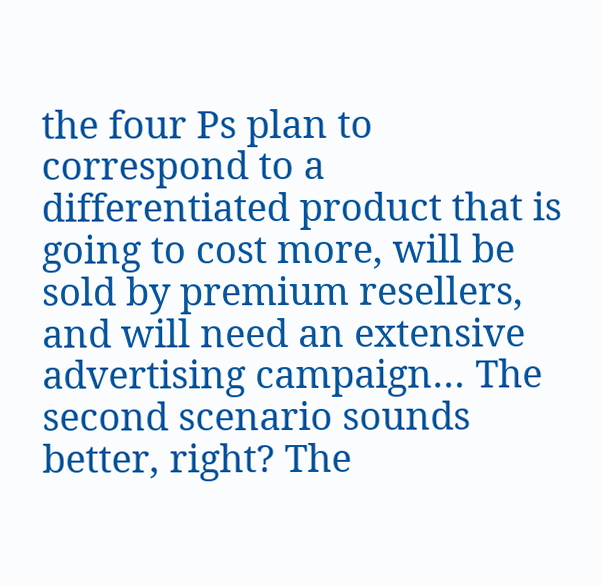the four Ps plan to correspond to a differentiated product that is going to cost more, will be sold by premium resellers, and will need an extensive advertising campaign… The second scenario sounds better, right? The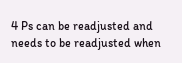4 Ps can be readjusted and needs to be readjusted when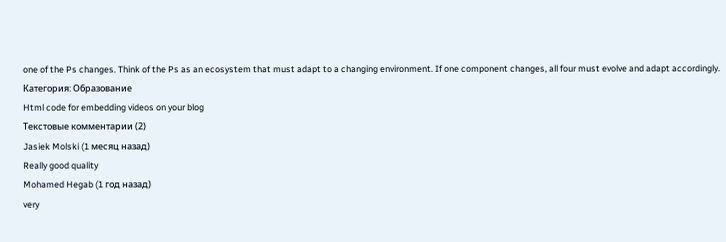one of the Ps changes. Think of the Ps as an ecosystem that must adapt to a changing environment. If one component changes, all four must evolve and adapt accordingly.
Категория: Образование
Html code for embedding videos on your blog
Текстовые комментарии (2)
Jasiek Molski (1 месяц назад)
Really good quality
Mohamed Hegab (1 год назад)
very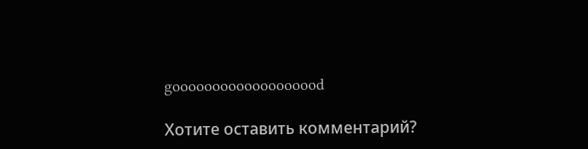gooooooooooooooooood

Хотите оставить комментарий?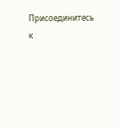Присоединитесь к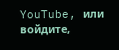YouTube, или войдите,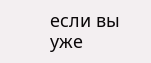если вы уже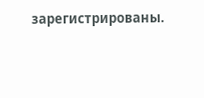зарегистрированы.